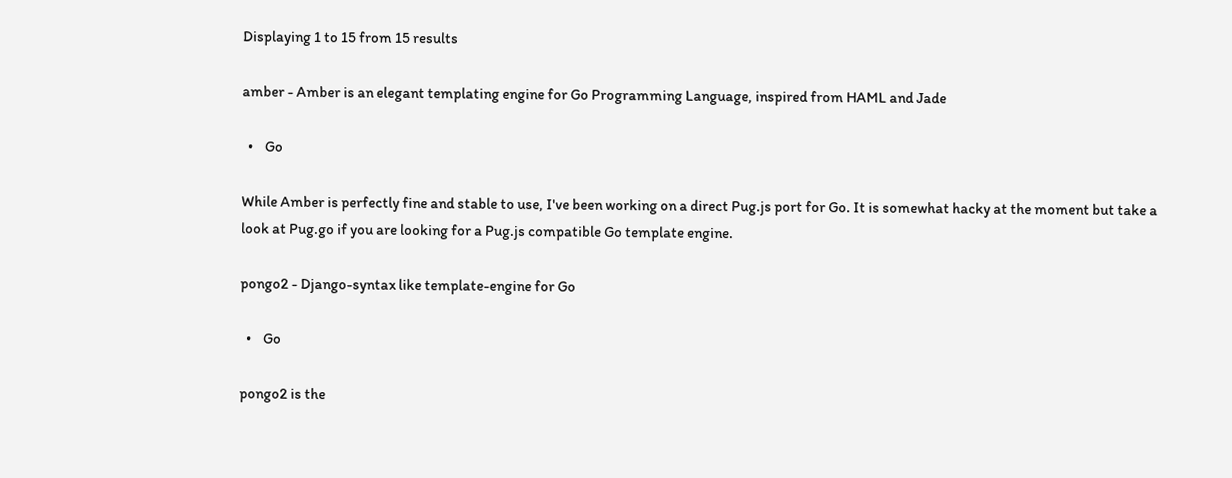Displaying 1 to 15 from 15 results

amber - Amber is an elegant templating engine for Go Programming Language, inspired from HAML and Jade

  •    Go

While Amber is perfectly fine and stable to use, I've been working on a direct Pug.js port for Go. It is somewhat hacky at the moment but take a look at Pug.go if you are looking for a Pug.js compatible Go template engine.

pongo2 - Django-syntax like template-engine for Go

  •    Go

pongo2 is the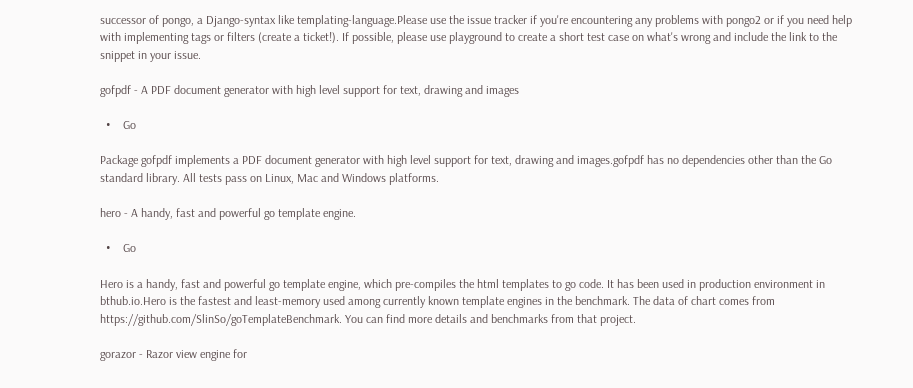successor of pongo, a Django-syntax like templating-language.Please use the issue tracker if you're encountering any problems with pongo2 or if you need help with implementing tags or filters (create a ticket!). If possible, please use playground to create a short test case on what's wrong and include the link to the snippet in your issue.

gofpdf - A PDF document generator with high level support for text, drawing and images

  •    Go

Package gofpdf implements a PDF document generator with high level support for text, drawing and images.gofpdf has no dependencies other than the Go standard library. All tests pass on Linux, Mac and Windows platforms.

hero - A handy, fast and powerful go template engine.

  •    Go

Hero is a handy, fast and powerful go template engine, which pre-compiles the html templates to go code. It has been used in production environment in bthub.io.Hero is the fastest and least-memory used among currently known template engines in the benchmark. The data of chart comes from https://github.com/SlinSo/goTemplateBenchmark. You can find more details and benchmarks from that project.

gorazor - Razor view engine for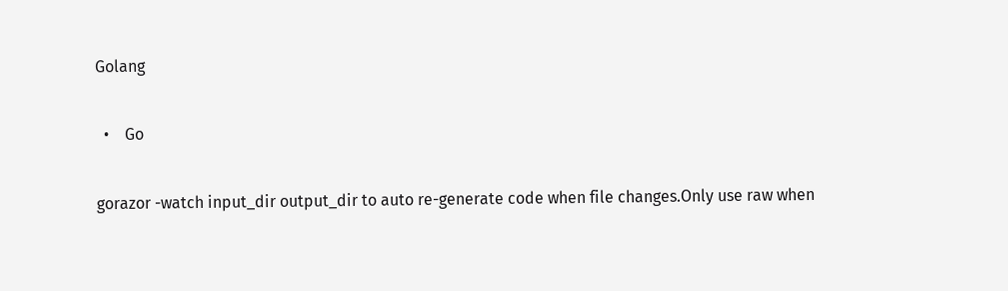Golang

  •    Go

gorazor -watch input_dir output_dir to auto re-generate code when file changes.Only use raw when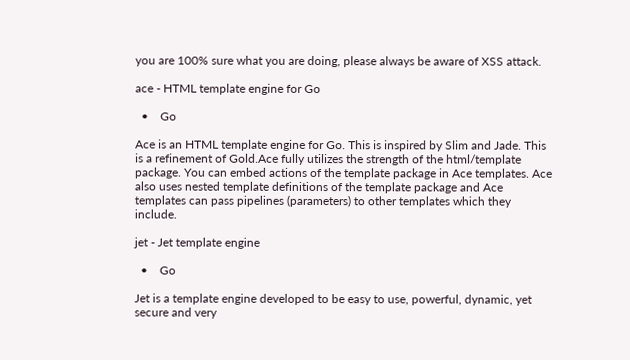you are 100% sure what you are doing, please always be aware of XSS attack.

ace - HTML template engine for Go

  •    Go

Ace is an HTML template engine for Go. This is inspired by Slim and Jade. This is a refinement of Gold.Ace fully utilizes the strength of the html/template package. You can embed actions of the template package in Ace templates. Ace also uses nested template definitions of the template package and Ace templates can pass pipelines (parameters) to other templates which they include.

jet - Jet template engine

  •    Go

Jet is a template engine developed to be easy to use, powerful, dynamic, yet secure and very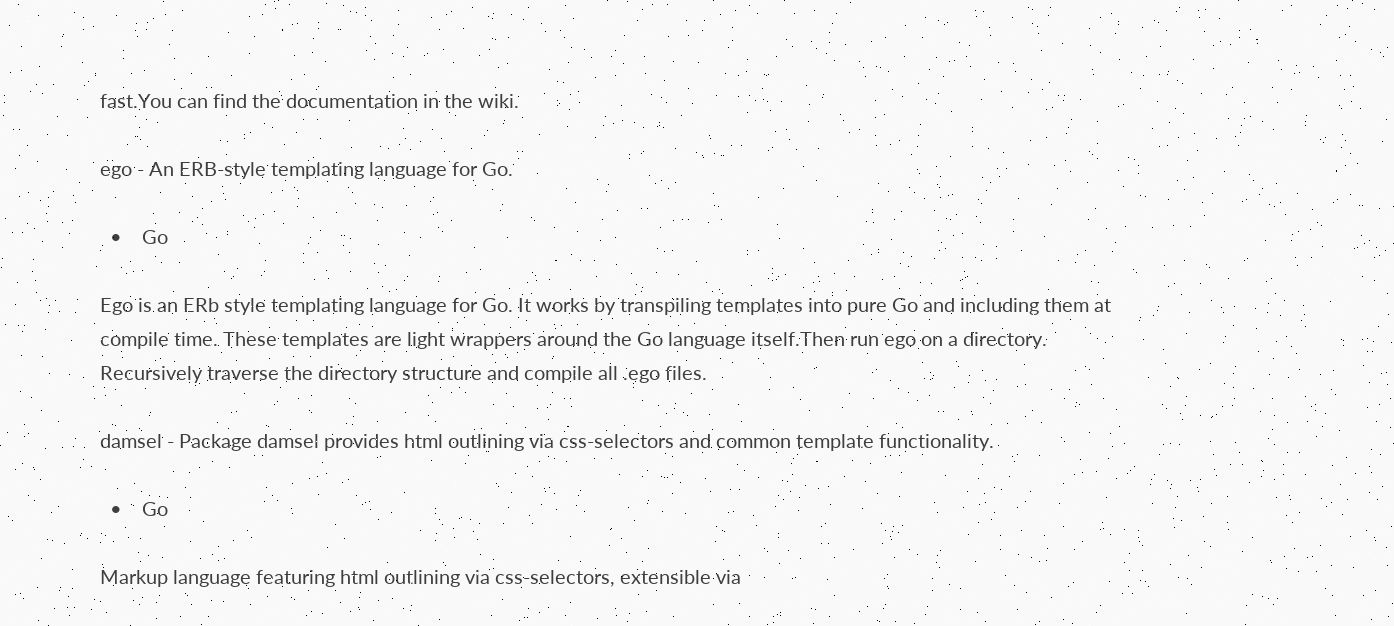fast.You can find the documentation in the wiki.

ego - An ERB-style templating language for Go.

  •    Go

Ego is an ERb style templating language for Go. It works by transpiling templates into pure Go and including them at compile time. These templates are light wrappers around the Go language itself.Then run ego on a directory. Recursively traverse the directory structure and compile all .ego files.

damsel - Package damsel provides html outlining via css-selectors and common template functionality.

  •    Go

Markup language featuring html outlining via css-selectors, extensible via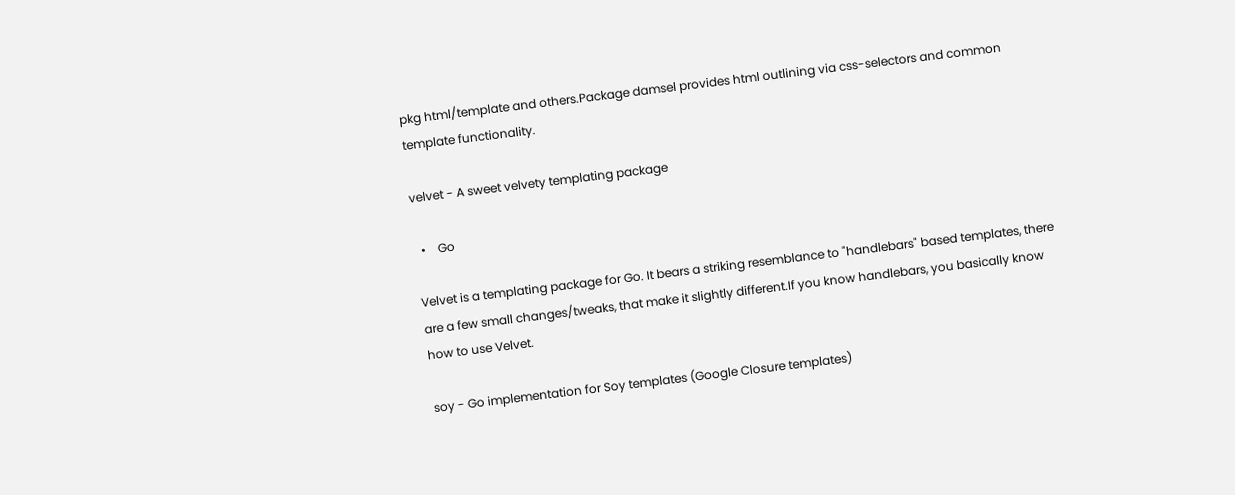pkg html/template and others.Package damsel provides html outlining via css-selectors and common template functionality.

velvet - A sweet velvety templating package

  •    Go

Velvet is a templating package for Go. It bears a striking resemblance to "handlebars" based templates, there are a few small changes/tweaks, that make it slightly different.If you know handlebars, you basically know how to use Velvet.

soy - Go implementation for Soy templates (Google Closure templates)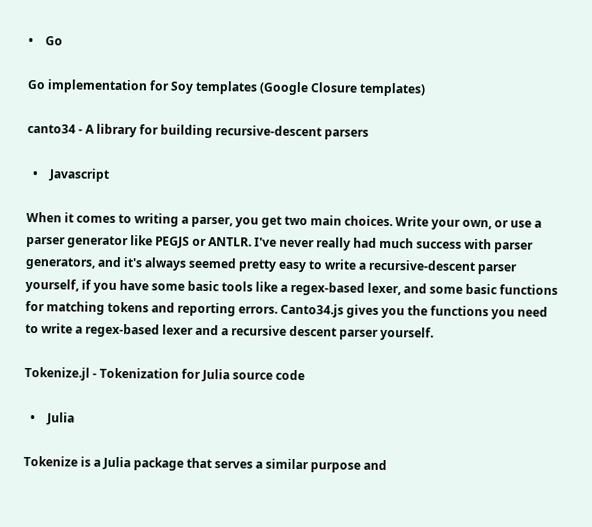•    Go

Go implementation for Soy templates (Google Closure templates)

canto34 - A library for building recursive-descent parsers

  •    Javascript

When it comes to writing a parser, you get two main choices. Write your own, or use a parser generator like PEGJS or ANTLR. I've never really had much success with parser generators, and it's always seemed pretty easy to write a recursive-descent parser yourself, if you have some basic tools like a regex-based lexer, and some basic functions for matching tokens and reporting errors. Canto34.js gives you the functions you need to write a regex-based lexer and a recursive descent parser yourself.

Tokenize.jl - Tokenization for Julia source code

  •    Julia

Tokenize is a Julia package that serves a similar purpose and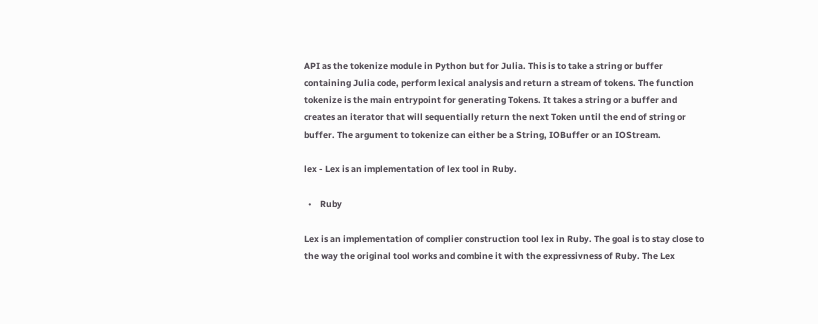API as the tokenize module in Python but for Julia. This is to take a string or buffer containing Julia code, perform lexical analysis and return a stream of tokens. The function tokenize is the main entrypoint for generating Tokens. It takes a string or a buffer and creates an iterator that will sequentially return the next Token until the end of string or buffer. The argument to tokenize can either be a String, IOBuffer or an IOStream.

lex - Lex is an implementation of lex tool in Ruby.

  •    Ruby

Lex is an implementation of complier construction tool lex in Ruby. The goal is to stay close to the way the original tool works and combine it with the expressivness of Ruby. The Lex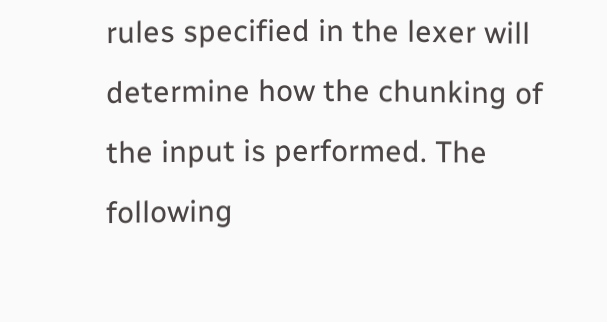rules specified in the lexer will determine how the chunking of the input is performed. The following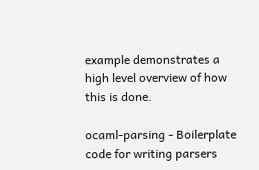example demonstrates a high level overview of how this is done.

ocaml-parsing - Boilerplate code for writing parsers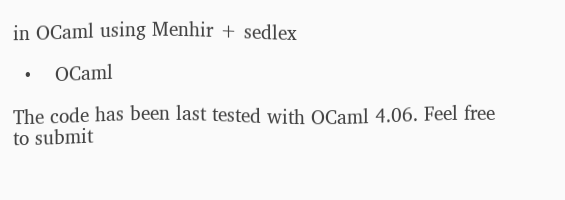in OCaml using Menhir + sedlex

  •    OCaml

The code has been last tested with OCaml 4.06. Feel free to submit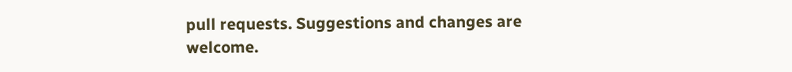pull requests. Suggestions and changes are welcome.